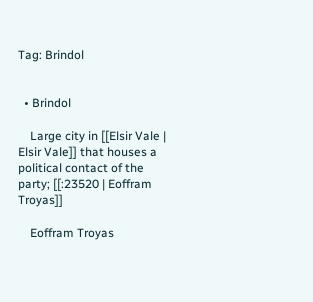Tag: Brindol


  • Brindol

    Large city in [[Elsir Vale | Elsir Vale]] that houses a political contact of the party; [[:23520 | Eoffram Troyas]]

    Eoffram Troyas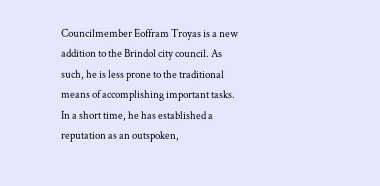Councilmember Eoffram Troyas is a new addition to the Brindol city council. As such, he is less prone to the traditional means of accomplishing important tasks. In a short time, he has established a reputation as an outspoken,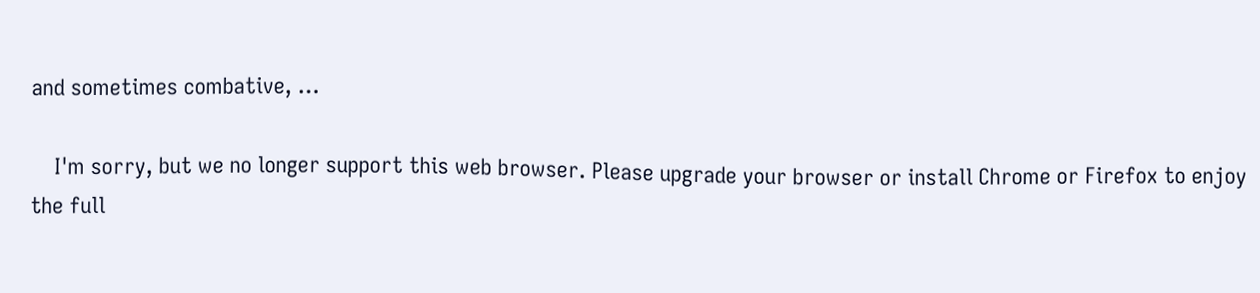and sometimes combative, …

    I'm sorry, but we no longer support this web browser. Please upgrade your browser or install Chrome or Firefox to enjoy the full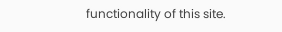functionality of this site.